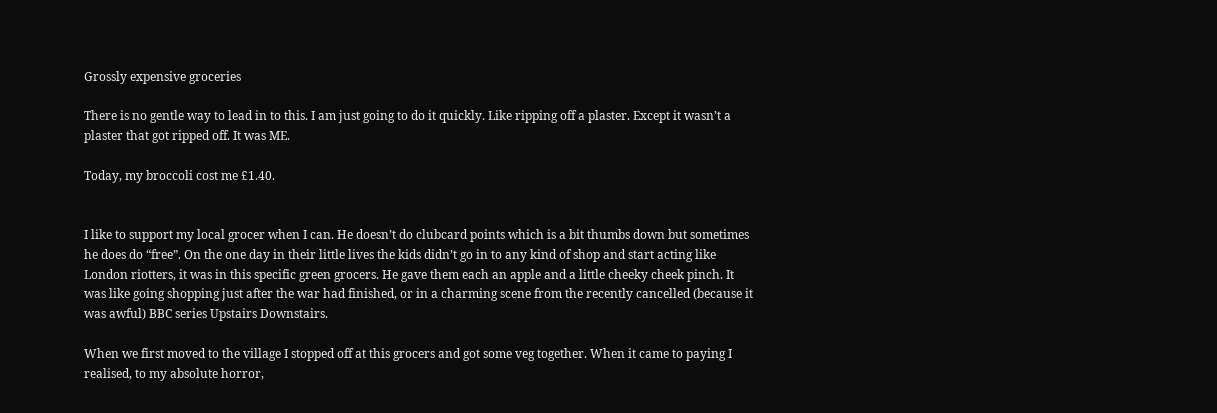Grossly expensive groceries

There is no gentle way to lead in to this. I am just going to do it quickly. Like ripping off a plaster. Except it wasn’t a plaster that got ripped off. It was ME.

Today, my broccoli cost me £1.40.


I like to support my local grocer when I can. He doesn’t do clubcard points which is a bit thumbs down but sometimes he does do “free”. On the one day in their little lives the kids didn’t go in to any kind of shop and start acting like London riotters, it was in this specific green grocers. He gave them each an apple and a little cheeky cheek pinch. It was like going shopping just after the war had finished, or in a charming scene from the recently cancelled (because it was awful) BBC series Upstairs Downstairs.

When we first moved to the village I stopped off at this grocers and got some veg together. When it came to paying I realised, to my absolute horror,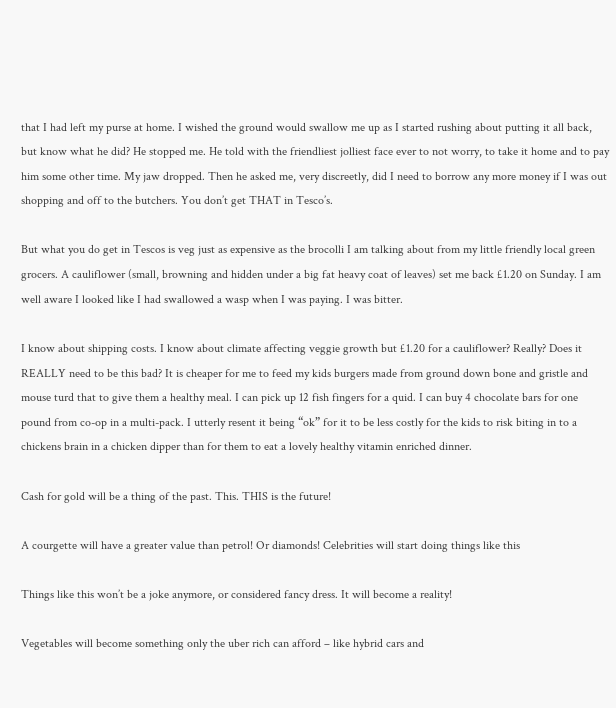that I had left my purse at home. I wished the ground would swallow me up as I started rushing about putting it all back, but know what he did? He stopped me. He told with the friendliest jolliest face ever to not worry, to take it home and to pay him some other time. My jaw dropped. Then he asked me, very discreetly, did I need to borrow any more money if I was out shopping and off to the butchers. You don’t get THAT in Tesco’s.

But what you do get in Tescos is veg just as expensive as the brocolli I am talking about from my little friendly local green grocers. A cauliflower (small, browning and hidden under a big fat heavy coat of leaves) set me back £1.20 on Sunday. I am well aware I looked like I had swallowed a wasp when I was paying. I was bitter.

I know about shipping costs. I know about climate affecting veggie growth but £1.20 for a cauliflower? Really? Does it REALLY need to be this bad? It is cheaper for me to feed my kids burgers made from ground down bone and gristle and mouse turd that to give them a healthy meal. I can pick up 12 fish fingers for a quid. I can buy 4 chocolate bars for one pound from co-op in a multi-pack. I utterly resent it being “ok” for it to be less costly for the kids to risk biting in to a chickens brain in a chicken dipper than for them to eat a lovely healthy vitamin enriched dinner.

Cash for gold will be a thing of the past. This. THIS is the future!

A courgette will have a greater value than petrol! Or diamonds! Celebrities will start doing things like this

Things like this won’t be a joke anymore, or considered fancy dress. It will become a reality!

Vegetables will become something only the uber rich can afford – like hybrid cars and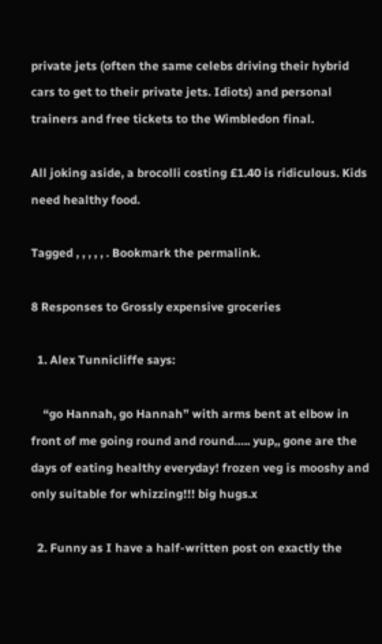private jets (often the same celebs driving their hybrid cars to get to their private jets. Idiots) and personal trainers and free tickets to the Wimbledon final.

All joking aside, a brocolli costing £1.40 is ridiculous. Kids need healthy food.

Tagged , , , , , . Bookmark the permalink.

8 Responses to Grossly expensive groceries

  1. Alex Tunnicliffe says:

    “go Hannah, go Hannah” with arms bent at elbow in front of me going round and round….. yup,, gone are the days of eating healthy everyday! frozen veg is mooshy and only suitable for whizzing!!! big hugs.x

  2. Funny as I have a half-written post on exactly the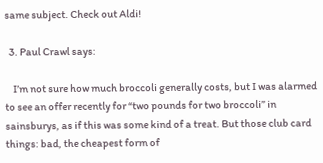same subject. Check out Aldi!

  3. Paul Crawl says:

    I’m not sure how much broccoli generally costs, but I was alarmed to see an offer recently for “two pounds for two broccoli” in sainsburys, as if this was some kind of a treat. But those club card things: bad, the cheapest form of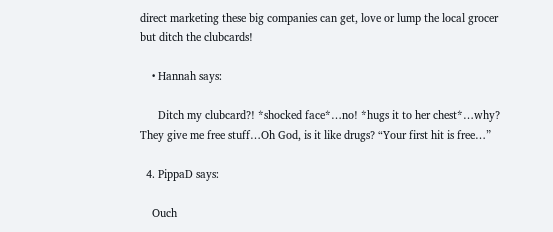direct marketing these big companies can get, love or lump the local grocer but ditch the clubcards!

    • Hannah says:

      Ditch my clubcard?! *shocked face*…no! *hugs it to her chest*…why? They give me free stuff…Oh God, is it like drugs? “Your first hit is free…”

  4. PippaD says:

    Ouch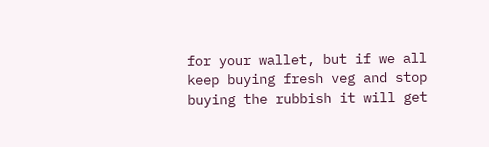for your wallet, but if we all keep buying fresh veg and stop buying the rubbish it will get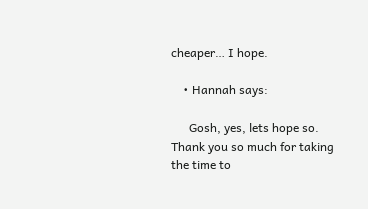cheaper… I hope.

    • Hannah says:

      Gosh, yes, lets hope so. Thank you so much for taking the time to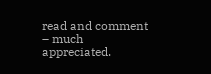read and comment – much appreciated.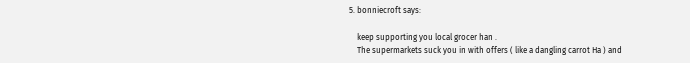5. bonniecroft says:

    keep supporting you local grocer han .
    The supermarkets suck you in with offers ( like a dangling carrot Ha ) and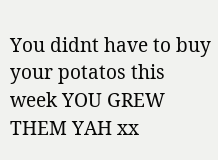You didnt have to buy your potatos this week YOU GREW THEM YAH xx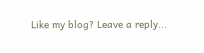Like my blog? Leave a reply...